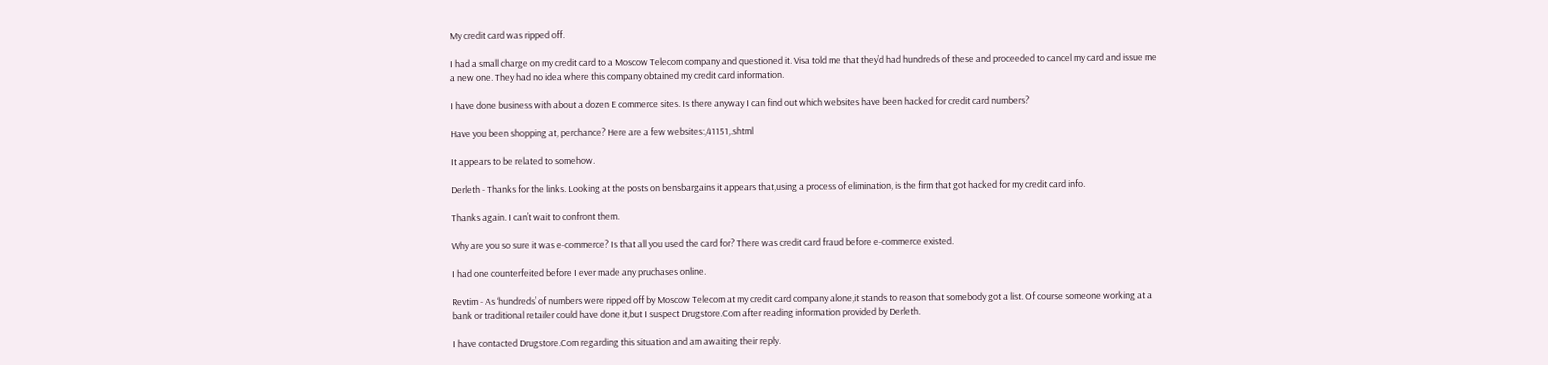My credit card was ripped off.

I had a small charge on my credit card to a Moscow Telecom company and questioned it. Visa told me that they’d had hundreds of these and proceeded to cancel my card and issue me a new one. They had no idea where this company obtained my credit card information.

I have done business with about a dozen E commerce sites. Is there anyway I can find out which websites have been hacked for credit card numbers?

Have you been shopping at, perchance? Here are a few websites:,41151,.shtml

It appears to be related to somehow.

Derleth - Thanks for the links. Looking at the posts on bensbargains it appears that,using a process of elimination, is the firm that got hacked for my credit card info.

Thanks again. I can’t wait to confront them.

Why are you so sure it was e-commerce? Is that all you used the card for? There was credit card fraud before e-commerce existed.

I had one counterfeited before I ever made any pruchases online.

Revtim - As ‘hundreds’ of numbers were ripped off by Moscow Telecom at my credit card company alone,it stands to reason that somebody got a list. Of course someone working at a bank or traditional retailer could have done it,but I suspect Drugstore.Com after reading information provided by Derleth.

I have contacted Drugstore.Com regarding this situation and am awaiting their reply.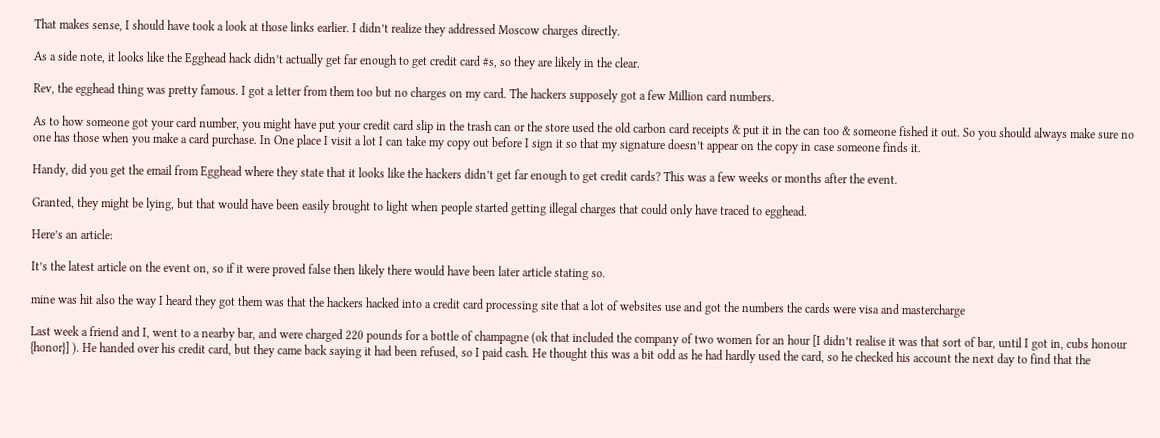That makes sense, I should have took a look at those links earlier. I didn’t realize they addressed Moscow charges directly.

As a side note, it looks like the Egghead hack didn’t actually get far enough to get credit card #s, so they are likely in the clear.

Rev, the egghead thing was pretty famous. I got a letter from them too but no charges on my card. The hackers supposely got a few Million card numbers.

As to how someone got your card number, you might have put your credit card slip in the trash can or the store used the old carbon card receipts & put it in the can too & someone fished it out. So you should always make sure no one has those when you make a card purchase. In One place I visit a lot I can take my copy out before I sign it so that my signature doesn’t appear on the copy in case someone finds it.

Handy, did you get the email from Egghead where they state that it looks like the hackers didn’t get far enough to get credit cards? This was a few weeks or months after the event.

Granted, they might be lying, but that would have been easily brought to light when people started getting illegal charges that could only have traced to egghead.

Here’s an article:

It’s the latest article on the event on, so if it were proved false then likely there would have been later article stating so.

mine was hit also the way I heard they got them was that the hackers hacked into a credit card processing site that a lot of websites use and got the numbers the cards were visa and mastercharge

Last week a friend and I, went to a nearby bar, and were charged 220 pounds for a bottle of champagne (ok that included the company of two women for an hour [I didn’t realise it was that sort of bar, until I got in, cubs honour {honor}] ). He handed over his credit card, but they came back saying it had been refused, so I paid cash. He thought this was a bit odd as he had hardly used the card, so he checked his account the next day to find that the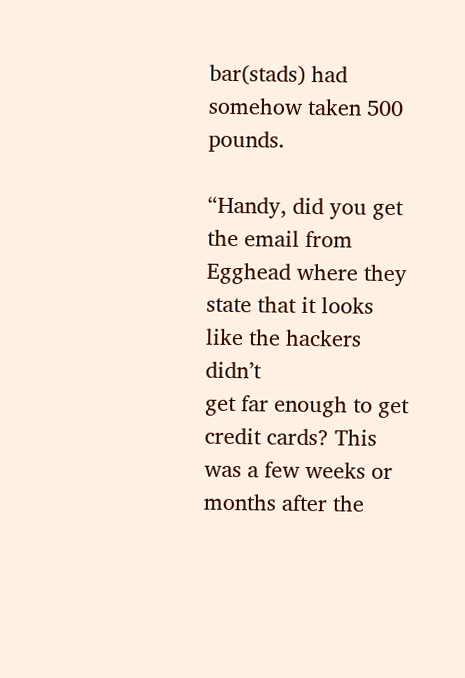bar(stads) had somehow taken 500 pounds.

“Handy, did you get the email from Egghead where they state that it looks like the hackers didn’t
get far enough to get credit cards? This was a few weeks or months after the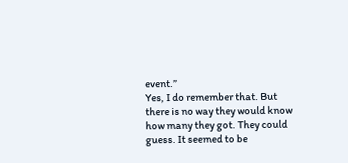event.”
Yes, I do remember that. But there is no way they would know how many they got. They could guess. It seemed to be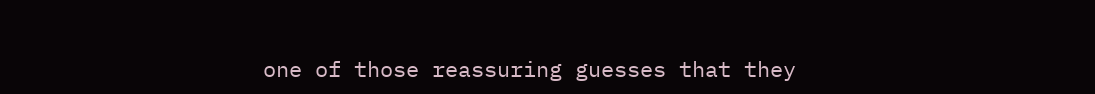one of those reassuring guesses that they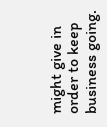might give in order to keep business going.